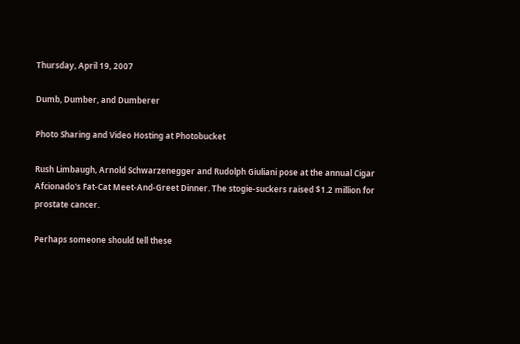Thursday, April 19, 2007

Dumb, Dumber, and Dumberer

Photo Sharing and Video Hosting at Photobucket

Rush Limbaugh, Arnold Schwarzenegger and Rudolph Giuliani pose at the annual Cigar Afcionado's Fat-Cat Meet-And-Greet Dinner. The stogie-suckers raised $1.2 million for prostate cancer.

Perhaps someone should tell these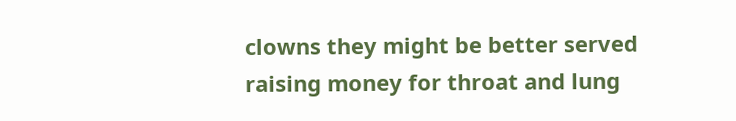clowns they might be better served raising money for throat and lung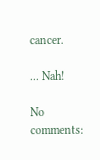cancer.

... Nah!

No comments: